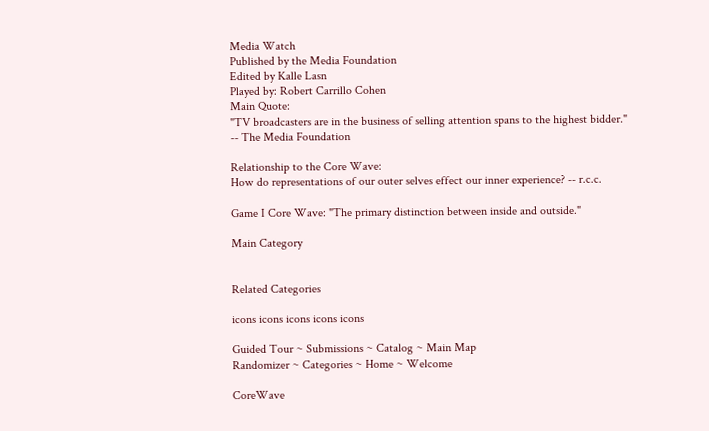Media Watch
Published by the Media Foundation
Edited by Kalle Lasn
Played by: Robert Carrillo Cohen
Main Quote:
"TV broadcasters are in the business of selling attention spans to the highest bidder."
-- The Media Foundation

Relationship to the Core Wave:
How do representations of our outer selves effect our inner experience? -- r.c.c.

Game I Core Wave: "The primary distinction between inside and outside."

Main Category


Related Categories

icons icons icons icons icons

Guided Tour ~ Submissions ~ Catalog ~ Main Map
Randomizer ~ Categories ~ Home ~ Welcome

CoreWave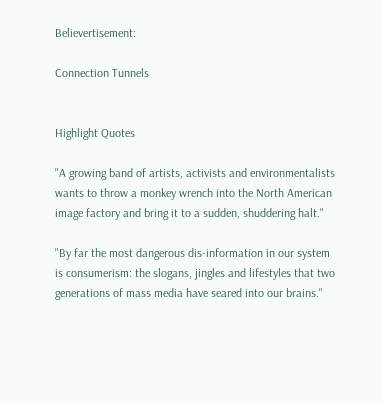Believertisement:

Connection Tunnels


Highlight Quotes

"A growing band of artists, activists and environmentalists wants to throw a monkey wrench into the North American image factory and bring it to a sudden, shuddering halt."

"By far the most dangerous dis-information in our system is consumerism: the slogans, jingles and lifestyles that two generations of mass media have seared into our brains."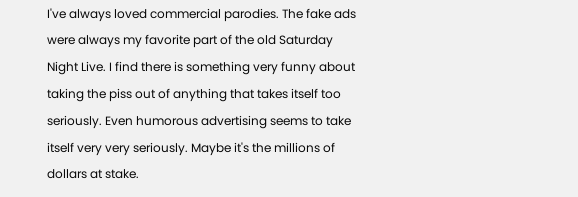I've always loved commercial parodies. The fake ads were always my favorite part of the old Saturday Night Live. I find there is something very funny about taking the piss out of anything that takes itself too seriously. Even humorous advertising seems to take itself very very seriously. Maybe it's the millions of dollars at stake.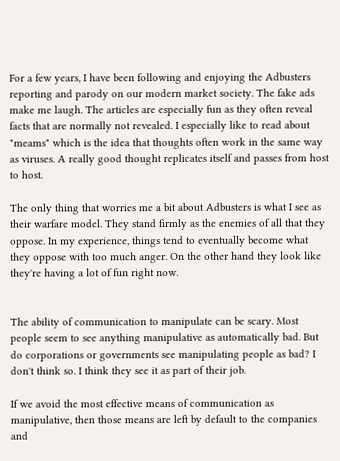For a few years, I have been following and enjoying the Adbusters reporting and parody on our modern market society. The fake ads make me laugh. The articles are especially fun as they often reveal facts that are normally not revealed. I especially like to read about "meams" which is the idea that thoughts often work in the same way as viruses. A really good thought replicates itself and passes from host to host.

The only thing that worries me a bit about Adbusters is what I see as their warfare model. They stand firmly as the enemies of all that they oppose. In my experience, things tend to eventually become what they oppose with too much anger. On the other hand they look like they're having a lot of fun right now.


The ability of communication to manipulate can be scary. Most people seem to see anything manipulative as automatically bad. But do corporations or governments see manipulating people as bad? I don't think so. I think they see it as part of their job.

If we avoid the most effective means of communication as manipulative, then those means are left by default to the companies and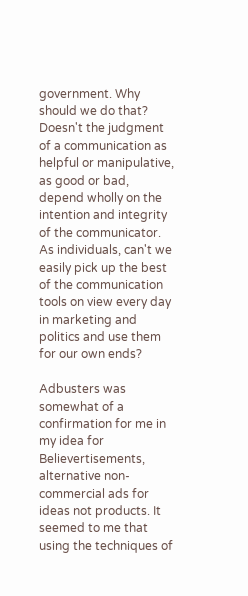government. Why should we do that? Doesn't the judgment of a communication as helpful or manipulative, as good or bad, depend wholly on the intention and integrity of the communicator. As individuals, can't we easily pick up the best of the communication tools on view every day in marketing and politics and use them for our own ends?

Adbusters was somewhat of a confirmation for me in my idea for Believertisements, alternative non-commercial ads for ideas not products. It seemed to me that using the techniques of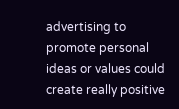advertising to promote personal ideas or values could create really positive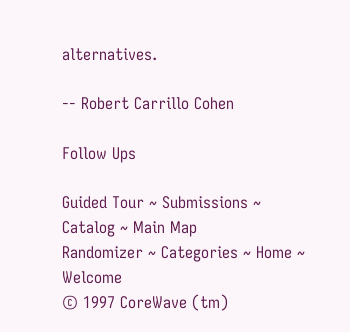alternatives.

-- Robert Carrillo Cohen

Follow Ups

Guided Tour ~ Submissions ~ Catalog ~ Main Map
Randomizer ~ Categories ~ Home ~ Welcome
© 1997 CoreWave (tm)